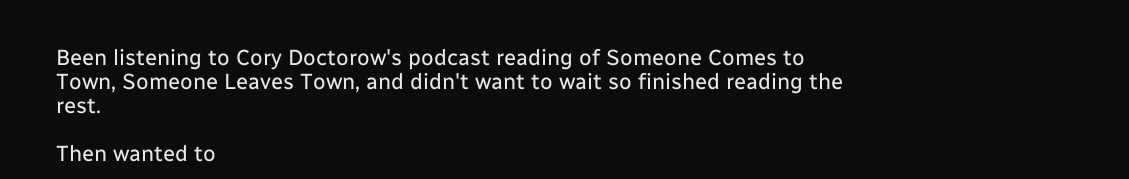Been listening to Cory Doctorow's podcast reading of Someone Comes to Town, Someone Leaves Town, and didn't want to wait so finished reading the rest.

Then wanted to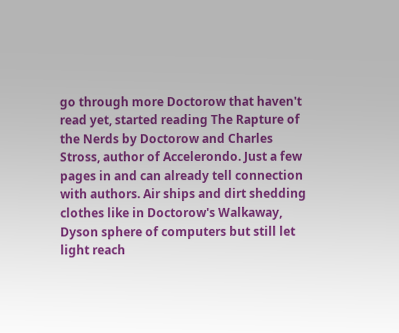go through more Doctorow that haven't read yet, started reading The Rapture of the Nerds by Doctorow and Charles Stross, author of Accelerondo. Just a few pages in and can already tell connection with authors. Air ships and dirt shedding clothes like in Doctorow's Walkaway, Dyson sphere of computers but still let light reach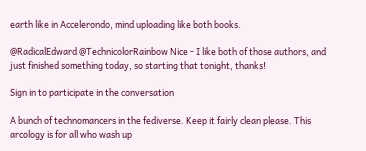earth like in Accelerondo, mind uploading like both books.

@RadicalEdward @TechnicolorRainbow Nice - I like both of those authors, and just finished something today, so starting that tonight, thanks!

Sign in to participate in the conversation

A bunch of technomancers in the fediverse. Keep it fairly clean please. This arcology is for all who wash up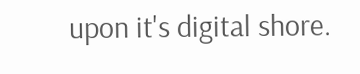upon it's digital shore.